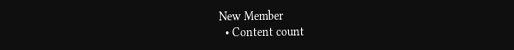New Member
  • Content count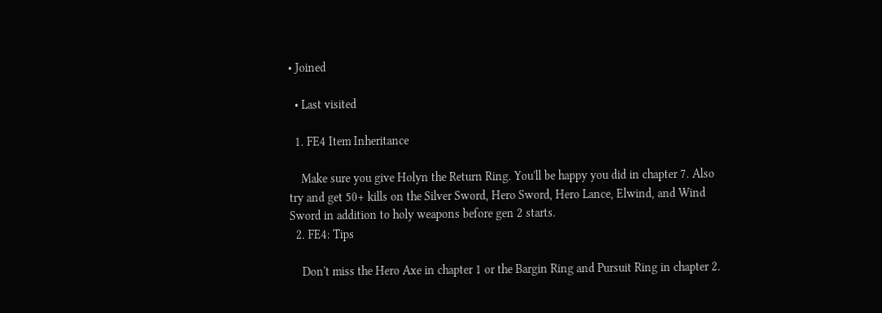• Joined

  • Last visited

  1. FE4 Item Inheritance

    Make sure you give Holyn the Return Ring. You'll be happy you did in chapter 7. Also try and get 50+ kills on the Silver Sword, Hero Sword, Hero Lance, Elwind, and Wind Sword in addition to holy weapons before gen 2 starts.
  2. FE4: Tips

    Don't miss the Hero Axe in chapter 1 or the Bargin Ring and Pursuit Ring in chapter 2.